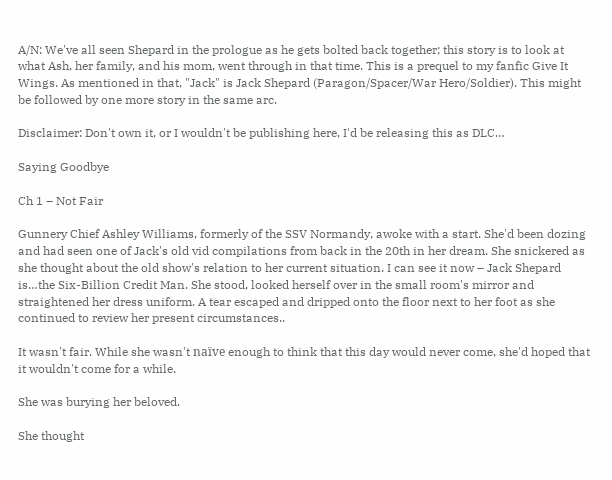A/N: We've all seen Shepard in the prologue as he gets bolted back together; this story is to look at what Ash, her family, and his mom, went through in that time. This is a prequel to my fanfic Give It Wings. As mentioned in that, "Jack" is Jack Shepard (Paragon/Spacer/War Hero/Soldier). This might be followed by one more story in the same arc.

Disclaimer: Don't own it, or I wouldn't be publishing here, I'd be releasing this as DLC…

Saying Goodbye

Ch 1 – Not Fair

Gunnery Chief Ashley Williams, formerly of the SSV Normandy, awoke with a start. She'd been dozing and had seen one of Jack's old vid compilations from back in the 20th in her dream. She snickered as she thought about the old show's relation to her current situation. I can see it now – Jack Shepard is…the Six-Billion Credit Man. She stood, looked herself over in the small room's mirror and straightened her dress uniform. A tear escaped and dripped onto the floor next to her foot as she continued to review her present circumstances..

It wasn't fair. While she wasn't naïve enough to think that this day would never come, she'd hoped that it wouldn't come for a while.

She was burying her beloved.

She thought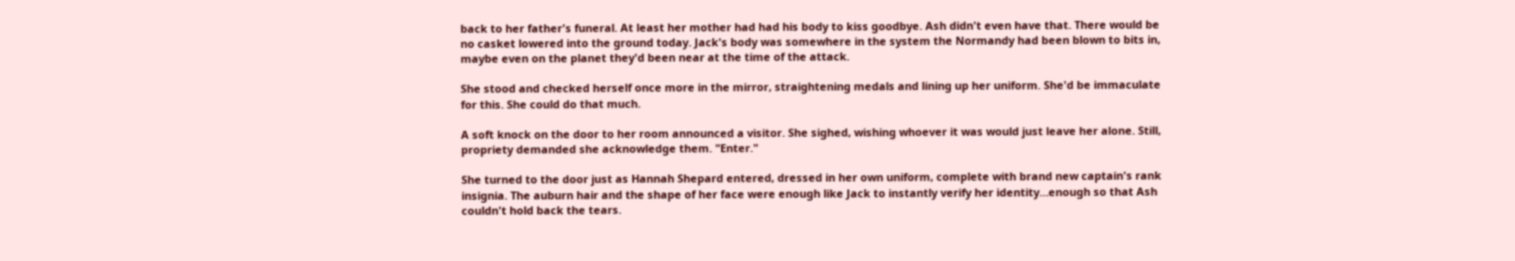back to her father's funeral. At least her mother had had his body to kiss goodbye. Ash didn't even have that. There would be no casket lowered into the ground today. Jack's body was somewhere in the system the Normandy had been blown to bits in, maybe even on the planet they'd been near at the time of the attack.

She stood and checked herself once more in the mirror, straightening medals and lining up her uniform. She'd be immaculate for this. She could do that much.

A soft knock on the door to her room announced a visitor. She sighed, wishing whoever it was would just leave her alone. Still, propriety demanded she acknowledge them. "Enter."

She turned to the door just as Hannah Shepard entered, dressed in her own uniform, complete with brand new captain's rank insignia. The auburn hair and the shape of her face were enough like Jack to instantly verify her identity…enough so that Ash couldn't hold back the tears.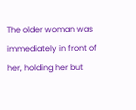The older woman was immediately in front of her, holding her but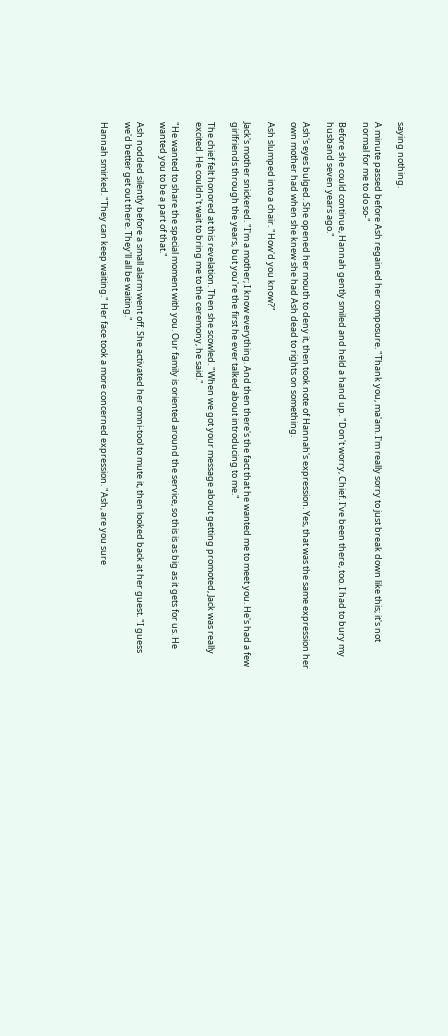saying nothing.

A minute passed before Ash regained her composure. "Thank you, ma'am. I'm really sorry to just break down like this; it's not normal for me to do so-"

Before she could continue, Hannah gently smiled and held a hand up. "Don't worry, Chief. I've been there, too. I had to bury my husband seven years ago."

Ash's eyes bulged. She opened her mouth to deny it, then took note of Hannah's expression. Yes, that was the same expression her own mother had when she knew she had Ash dead to rights on something.

Ash slumped into a chair. "How'd you know?"

Jack's mother snickered. "I'm a mother; I know everything. And then there's the fact that he wanted me to meet you. He's had a few girlfriends through the years, but you're the first he ever talked about introducing to me."

The chief felt honored at this revelation. Then she scowled. "When we got your message about getting promoted, Jack was really excited. He couldn't wait to bring me to the ceremony, he said."

"He wanted to share the special moment with you. Our family is oriented around the service, so this is as big as it gets for us. He wanted you to be a part of that."

Ash nodded silently before a small alarm went off. She activated her omni-tool to mute it, then looked back at her guest. "I guess we'd better get out there. They'll all be waiting."

Hannah smirked. "They can keep waiting." Her face took a more concerned expression. "Ash, are you sure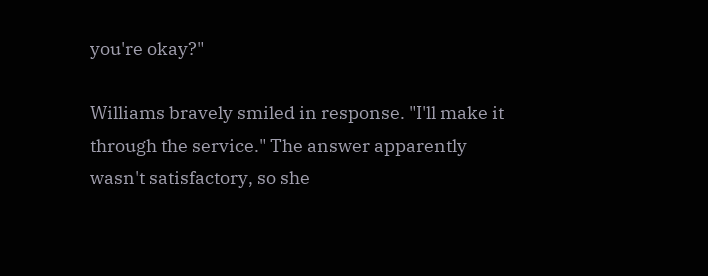you're okay?"

Williams bravely smiled in response. "I'll make it through the service." The answer apparently wasn't satisfactory, so she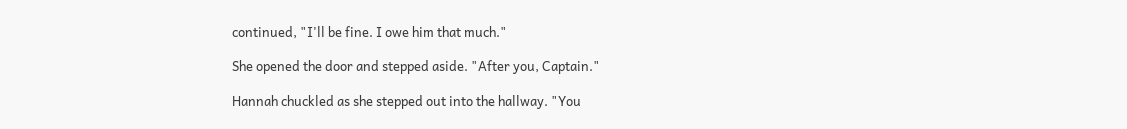continued, "I'll be fine. I owe him that much."

She opened the door and stepped aside. "After you, Captain."

Hannah chuckled as she stepped out into the hallway. "You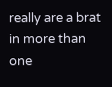really are a brat in more than one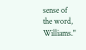sense of the word, Williams."